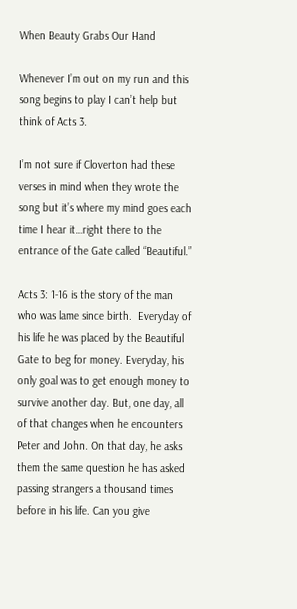When Beauty Grabs Our Hand

Whenever I’m out on my run and this song begins to play I can’t help but think of Acts 3.

I’m not sure if Cloverton had these verses in mind when they wrote the song but it’s where my mind goes each time I hear it…right there to the entrance of the Gate called “Beautiful.”

Acts 3: 1-16 is the story of the man who was lame since birth.  Everyday of his life he was placed by the Beautiful Gate to beg for money. Everyday, his only goal was to get enough money to survive another day. But, one day, all of that changes when he encounters Peter and John. On that day, he asks them the same question he has asked passing strangers a thousand times before in his life. Can you give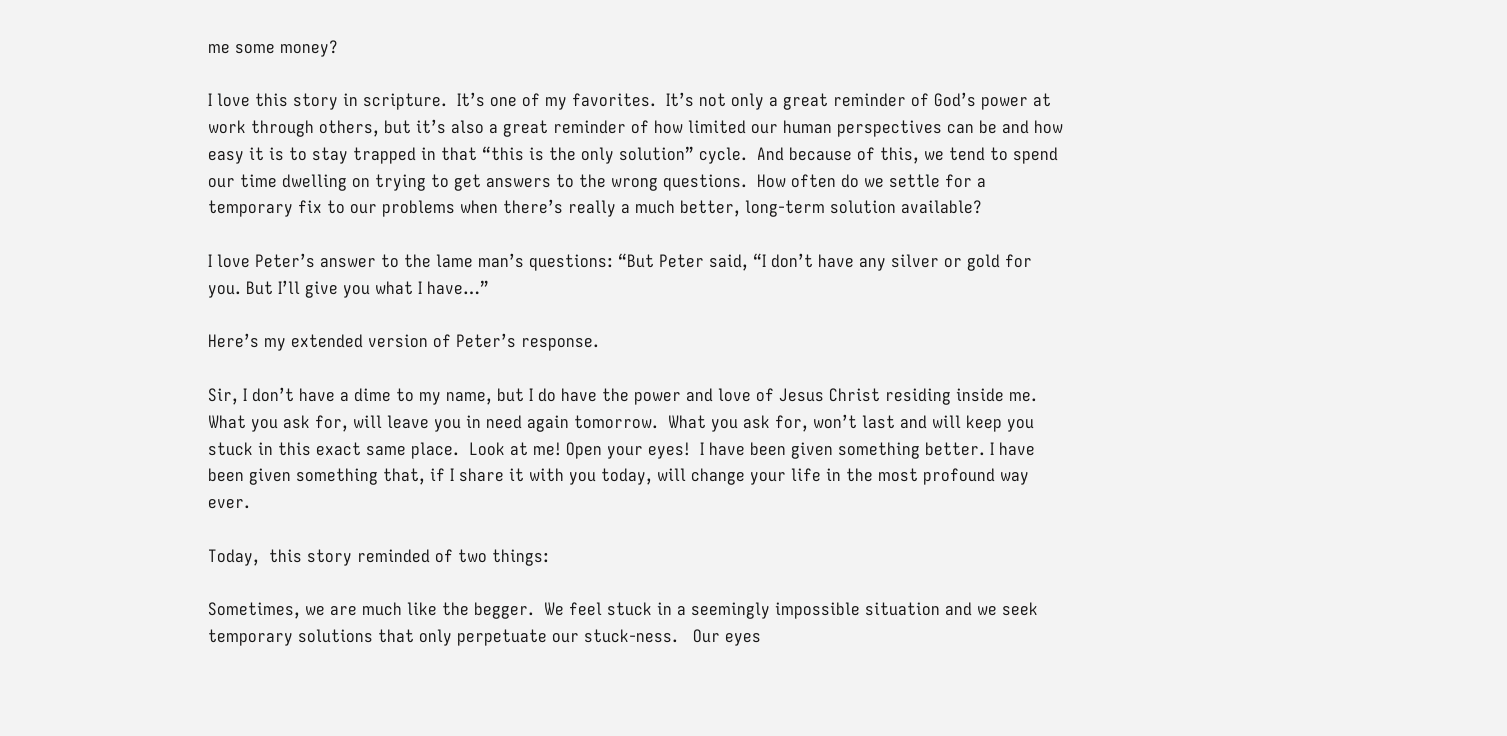me some money?

I love this story in scripture.  It’s one of my favorites.  It’s not only a great reminder of God’s power at work through others, but it’s also a great reminder of how limited our human perspectives can be and how easy it is to stay trapped in that “this is the only solution” cycle.  And because of this, we tend to spend our time dwelling on trying to get answers to the wrong questions.  How often do we settle for a temporary fix to our problems when there’s really a much better, long-term solution available?

I love Peter’s answer to the lame man’s questions: “But Peter said, “I don’t have any silver or gold for you. But I’ll give you what I have…”

Here’s my extended version of Peter’s response.

Sir, I don’t have a dime to my name, but I do have the power and love of Jesus Christ residing inside me. What you ask for, will leave you in need again tomorrow.  What you ask for, won’t last and will keep you stuck in this exact same place.  Look at me! Open your eyes!  I have been given something better. I have been given something that, if I share it with you today, will change your life in the most profound way ever.

Today,  this story reminded of two things:

Sometimes, we are much like the begger.  We feel stuck in a seemingly impossible situation and we seek temporary solutions that only perpetuate our stuck-ness.   Our eyes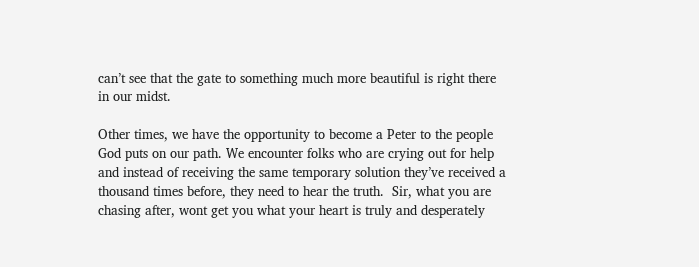can’t see that the gate to something much more beautiful is right there in our midst.

Other times, we have the opportunity to become a Peter to the people God puts on our path. We encounter folks who are crying out for help and instead of receiving the same temporary solution they’ve received a thousand times before, they need to hear the truth.  Sir, what you are chasing after, wont get you what your heart is truly and desperately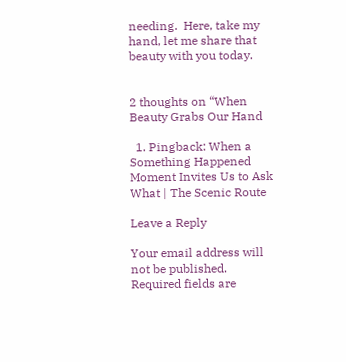needing.  Here, take my hand, let me share that beauty with you today.


2 thoughts on “When Beauty Grabs Our Hand

  1. Pingback: When a Something Happened Moment Invites Us to Ask What | The Scenic Route

Leave a Reply

Your email address will not be published. Required fields are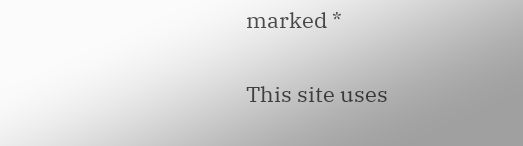marked *

This site uses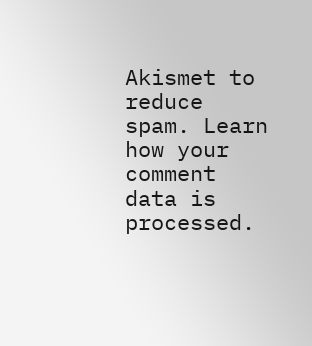Akismet to reduce spam. Learn how your comment data is processed.